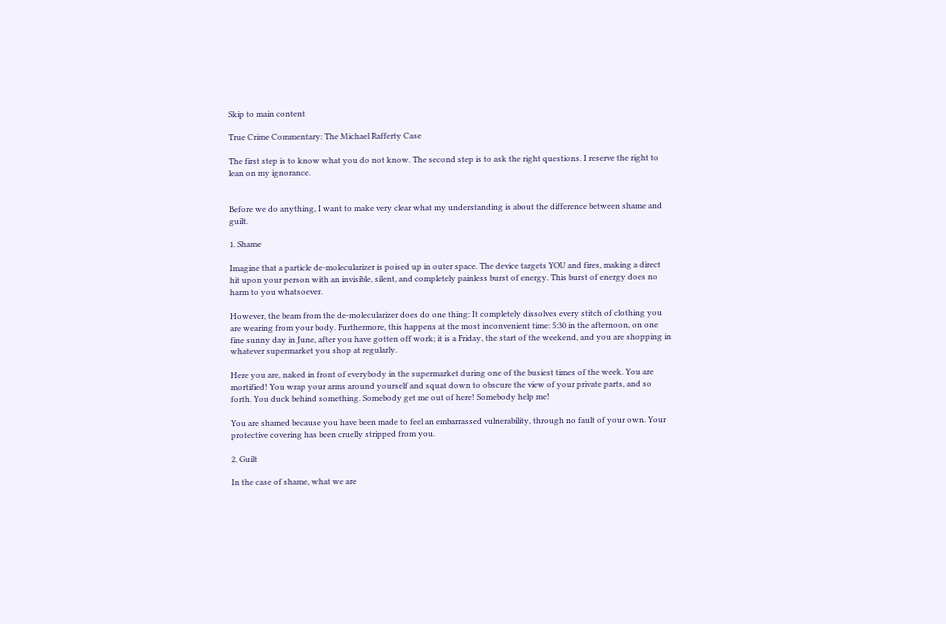Skip to main content

True Crime Commentary: The Michael Rafferty Case

The first step is to know what you do not know. The second step is to ask the right questions. I reserve the right to lean on my ignorance.


Before we do anything, I want to make very clear what my understanding is about the difference between shame and guilt.

1. Shame

Imagine that a particle de-molecularizer is poised up in outer space. The device targets YOU and fires, making a direct hit upon your person with an invisible, silent, and completely painless burst of energy. This burst of energy does no harm to you whatsoever.

However, the beam from the de-molecularizer does do one thing: It completely dissolves every stitch of clothing you are wearing from your body. Furthermore, this happens at the most inconvenient time: 5:30 in the afternoon, on one fine sunny day in June, after you have gotten off work; it is a Friday, the start of the weekend, and you are shopping in whatever supermarket you shop at regularly.

Here you are, naked in front of everybody in the supermarket during one of the busiest times of the week. You are mortified! You wrap your arms around yourself and squat down to obscure the view of your private parts, and so forth. You duck behind something. Somebody get me out of here! Somebody help me!

You are shamed because you have been made to feel an embarrassed vulnerability, through no fault of your own. Your protective covering has been cruelly stripped from you.

2. Guilt

In the case of shame, what we are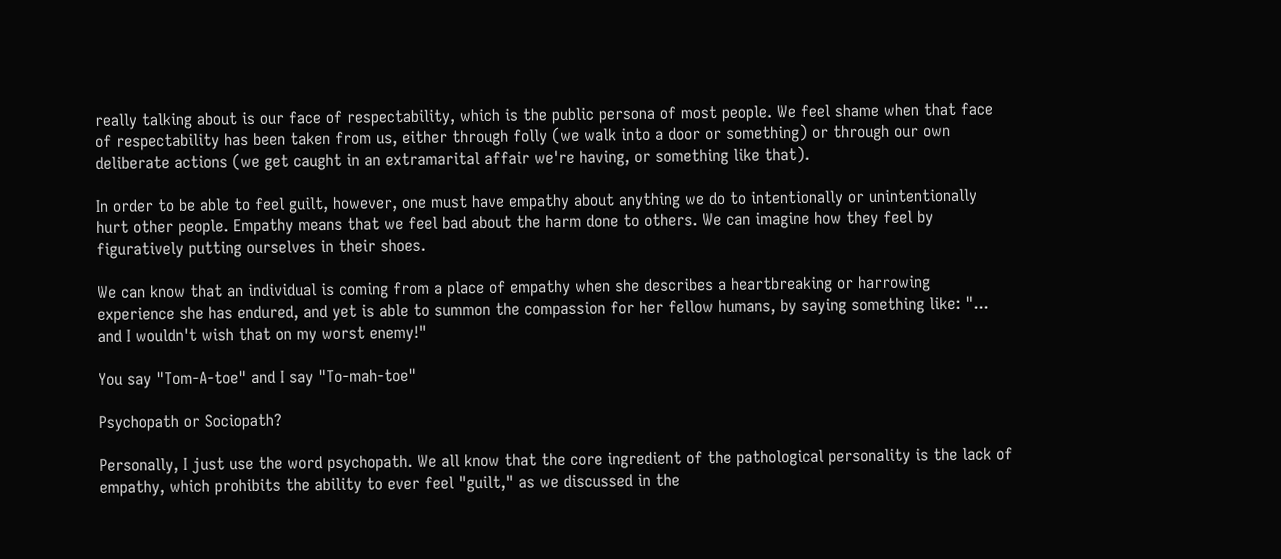really talking about is our face of respectability, which is the public persona of most people. We feel shame when that face of respectability has been taken from us, either through folly (we walk into a door or something) or through our own deliberate actions (we get caught in an extramarital affair we're having, or something like that).

In order to be able to feel guilt, however, one must have empathy about anything we do to intentionally or unintentionally hurt other people. Empathy means that we feel bad about the harm done to others. We can imagine how they feel by figuratively putting ourselves in their shoes.

We can know that an individual is coming from a place of empathy when she describes a heartbreaking or harrowing experience she has endured, and yet is able to summon the compassion for her fellow humans, by saying something like: "... and I wouldn't wish that on my worst enemy!"

You say "Tom-A-toe" and I say "To-mah-toe"

Psychopath or Sociopath?

Personally, I just use the word psychopath. We all know that the core ingredient of the pathological personality is the lack of empathy, which prohibits the ability to ever feel "guilt," as we discussed in the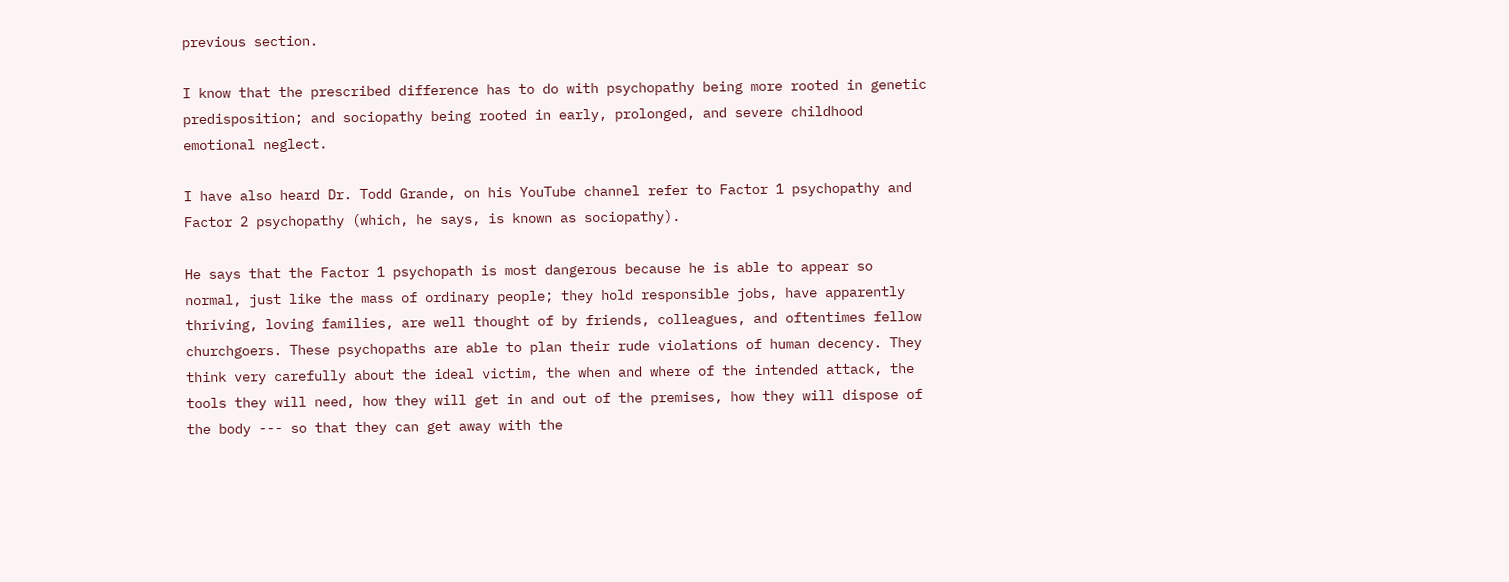previous section.

I know that the prescribed difference has to do with psychopathy being more rooted in genetic predisposition; and sociopathy being rooted in early, prolonged, and severe childhood emotional neglect.

I have also heard Dr. Todd Grande, on his YouTube channel refer to Factor 1 psychopathy and Factor 2 psychopathy (which, he says, is known as sociopathy).

He says that the Factor 1 psychopath is most dangerous because he is able to appear so normal, just like the mass of ordinary people; they hold responsible jobs, have apparently thriving, loving families, are well thought of by friends, colleagues, and oftentimes fellow churchgoers. These psychopaths are able to plan their rude violations of human decency. They think very carefully about the ideal victim, the when and where of the intended attack, the tools they will need, how they will get in and out of the premises, how they will dispose of the body --- so that they can get away with the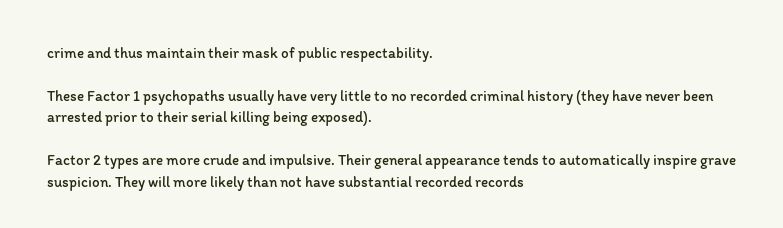crime and thus maintain their mask of public respectability.

These Factor 1 psychopaths usually have very little to no recorded criminal history (they have never been arrested prior to their serial killing being exposed).

Factor 2 types are more crude and impulsive. Their general appearance tends to automatically inspire grave suspicion. They will more likely than not have substantial recorded records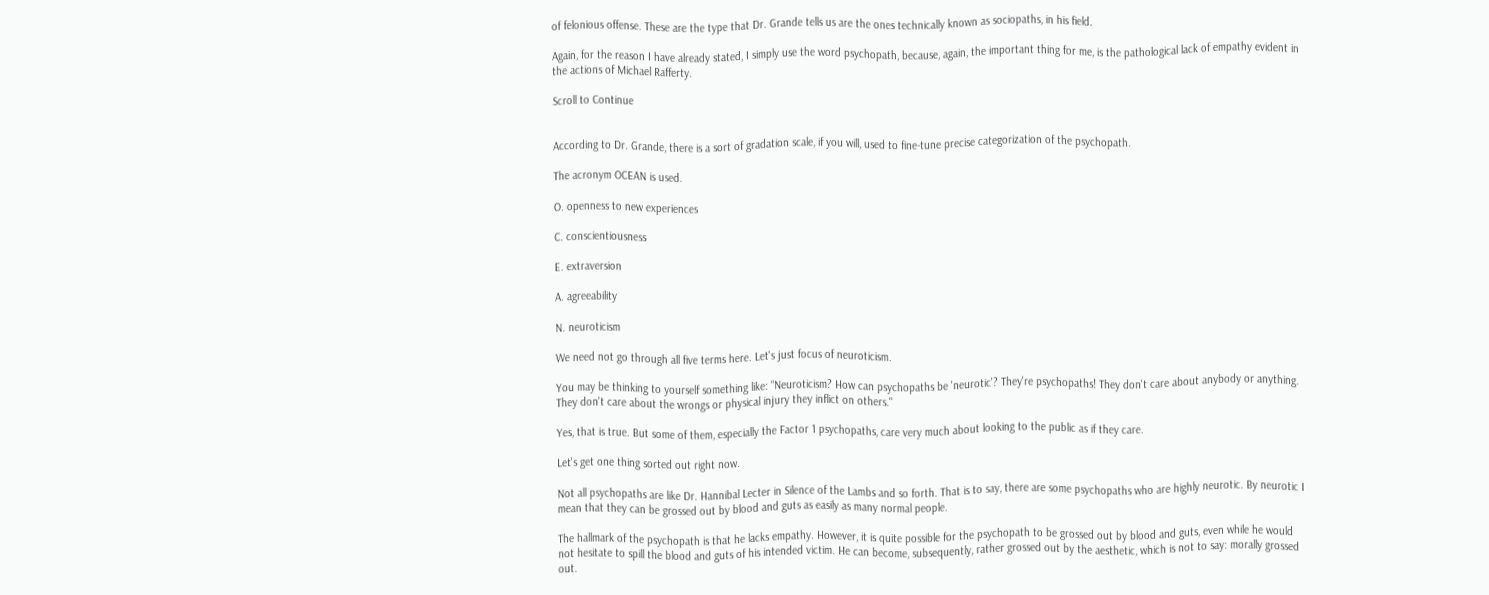of felonious offense. These are the type that Dr. Grande tells us are the ones technically known as sociopaths, in his field.

Again, for the reason I have already stated, I simply use the word psychopath, because, again, the important thing for me, is the pathological lack of empathy evident in the actions of Michael Rafferty.

Scroll to Continue


According to Dr. Grande, there is a sort of gradation scale, if you will, used to fine-tune precise categorization of the psychopath.

The acronym OCEAN is used.

O. openness to new experiences

C. conscientiousness

E. extraversion

A. agreeability

N. neuroticism

We need not go through all five terms here. Let's just focus of neuroticism.

You may be thinking to yourself something like: "Neuroticism? How can psychopaths be 'neurotic'? They're psychopaths! They don't care about anybody or anything. They don't care about the wrongs or physical injury they inflict on others."

Yes, that is true. But some of them, especially the Factor 1 psychopaths, care very much about looking to the public as if they care.

Let's get one thing sorted out right now.

Not all psychopaths are like Dr. Hannibal Lecter in Silence of the Lambs and so forth. That is to say, there are some psychopaths who are highly neurotic. By neurotic I mean that they can be grossed out by blood and guts as easily as many normal people.

The hallmark of the psychopath is that he lacks empathy. However, it is quite possible for the psychopath to be grossed out by blood and guts, even while he would not hesitate to spill the blood and guts of his intended victim. He can become, subsequently, rather grossed out by the aesthetic, which is not to say: morally grossed out.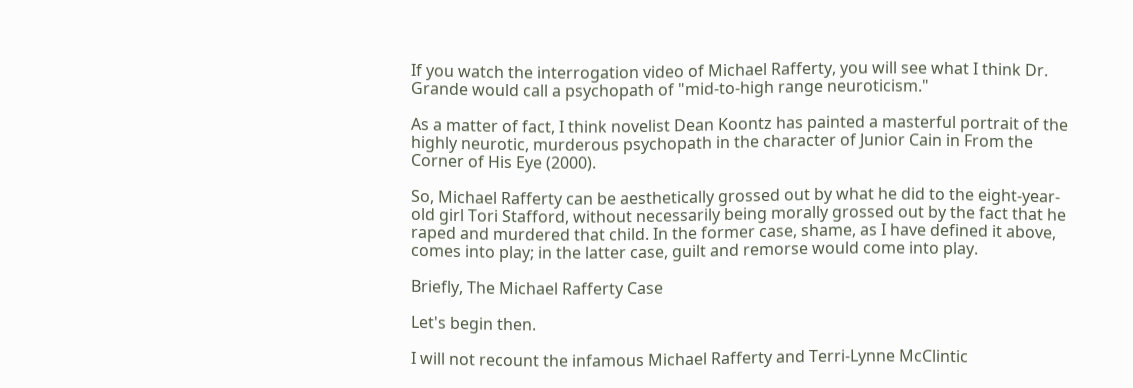If you watch the interrogation video of Michael Rafferty, you will see what I think Dr. Grande would call a psychopath of "mid-to-high range neuroticism."

As a matter of fact, I think novelist Dean Koontz has painted a masterful portrait of the highly neurotic, murderous psychopath in the character of Junior Cain in From the Corner of His Eye (2000).

So, Michael Rafferty can be aesthetically grossed out by what he did to the eight-year-old girl Tori Stafford, without necessarily being morally grossed out by the fact that he raped and murdered that child. In the former case, shame, as I have defined it above, comes into play; in the latter case, guilt and remorse would come into play.

Briefly, The Michael Rafferty Case

Let's begin then.

I will not recount the infamous Michael Rafferty and Terri-Lynne McClintic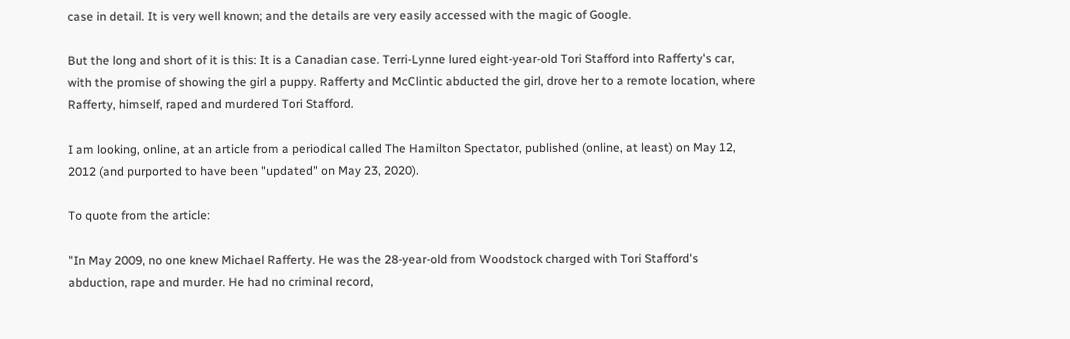case in detail. It is very well known; and the details are very easily accessed with the magic of Google.

But the long and short of it is this: It is a Canadian case. Terri-Lynne lured eight-year-old Tori Stafford into Rafferty's car, with the promise of showing the girl a puppy. Rafferty and McClintic abducted the girl, drove her to a remote location, where Rafferty, himself, raped and murdered Tori Stafford.

I am looking, online, at an article from a periodical called The Hamilton Spectator, published (online, at least) on May 12, 2012 (and purported to have been "updated" on May 23, 2020).

To quote from the article:

"In May 2009, no one knew Michael Rafferty. He was the 28-year-old from Woodstock charged with Tori Stafford's abduction, rape and murder. He had no criminal record,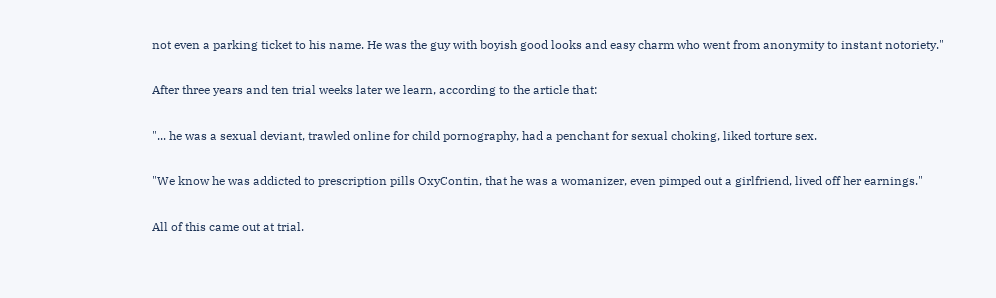not even a parking ticket to his name. He was the guy with boyish good looks and easy charm who went from anonymity to instant notoriety."

After three years and ten trial weeks later we learn, according to the article that:

"... he was a sexual deviant, trawled online for child pornography, had a penchant for sexual choking, liked torture sex.

"We know he was addicted to prescription pills OxyContin, that he was a womanizer, even pimped out a girlfriend, lived off her earnings."

All of this came out at trial.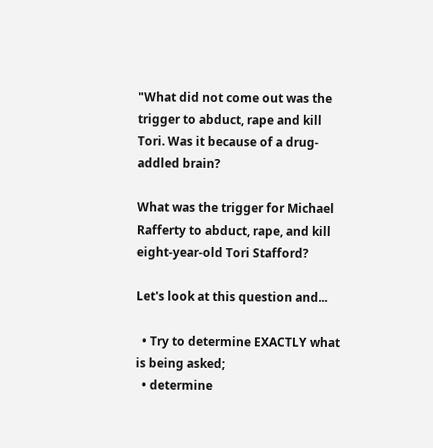"What did not come out was the trigger to abduct, rape and kill Tori. Was it because of a drug-addled brain?

What was the trigger for Michael Rafferty to abduct, rape, and kill eight-year-old Tori Stafford?

Let's look at this question and...

  • Try to determine EXACTLY what is being asked;
  • determine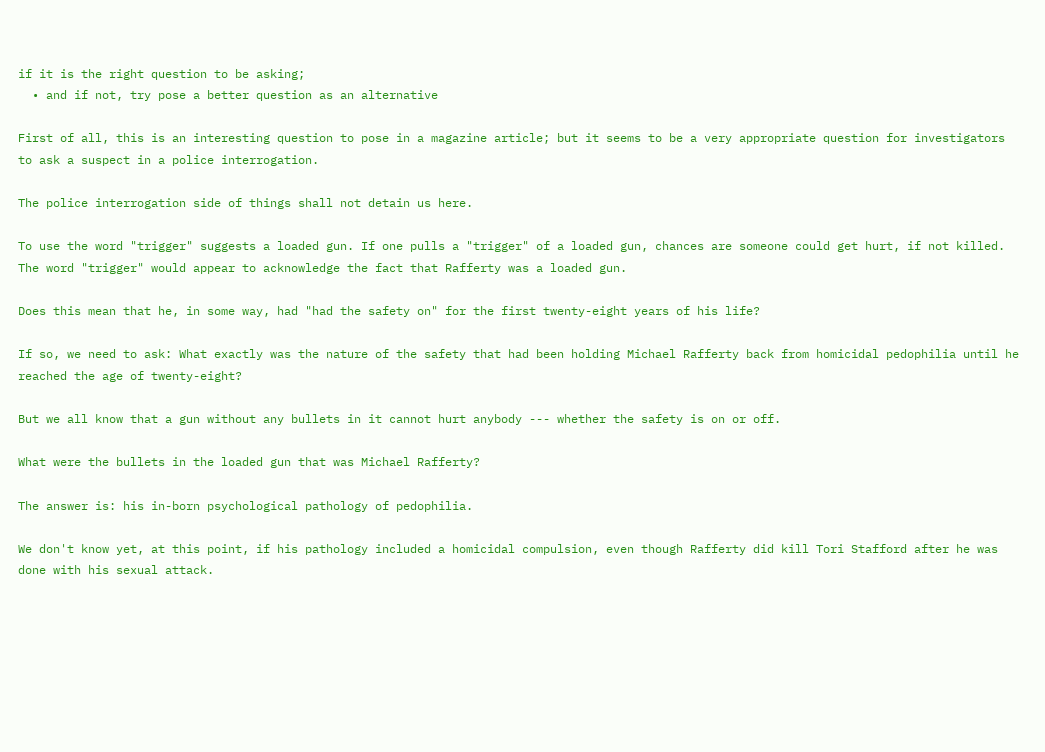if it is the right question to be asking;
  • and if not, try pose a better question as an alternative

First of all, this is an interesting question to pose in a magazine article; but it seems to be a very appropriate question for investigators to ask a suspect in a police interrogation.

The police interrogation side of things shall not detain us here.

To use the word "trigger" suggests a loaded gun. If one pulls a "trigger" of a loaded gun, chances are someone could get hurt, if not killed. The word "trigger" would appear to acknowledge the fact that Rafferty was a loaded gun.

Does this mean that he, in some way, had "had the safety on" for the first twenty-eight years of his life?

If so, we need to ask: What exactly was the nature of the safety that had been holding Michael Rafferty back from homicidal pedophilia until he reached the age of twenty-eight?

But we all know that a gun without any bullets in it cannot hurt anybody --- whether the safety is on or off.

What were the bullets in the loaded gun that was Michael Rafferty?

The answer is: his in-born psychological pathology of pedophilia.

We don't know yet, at this point, if his pathology included a homicidal compulsion, even though Rafferty did kill Tori Stafford after he was done with his sexual attack.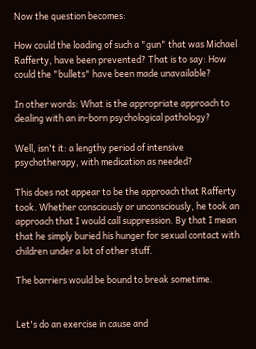Now the question becomes:

How could the loading of such a "gun" that was Michael Rafferty, have been prevented? That is to say: How could the "bullets" have been made unavailable?

In other words: What is the appropriate approach to dealing with an in-born psychological pathology?

Well, isn't it: a lengthy period of intensive psychotherapy, with medication as needed?

This does not appear to be the approach that Rafferty took. Whether consciously or unconsciously, he took an approach that I would call suppression. By that I mean that he simply buried his hunger for sexual contact with children under a lot of other stuff.

The barriers would be bound to break sometime.


Let's do an exercise in cause and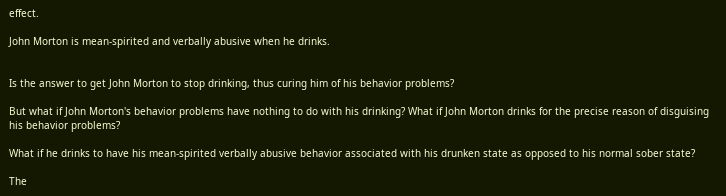effect.

John Morton is mean-spirited and verbally abusive when he drinks.


Is the answer to get John Morton to stop drinking, thus curing him of his behavior problems?

But what if John Morton's behavior problems have nothing to do with his drinking? What if John Morton drinks for the precise reason of disguising his behavior problems?

What if he drinks to have his mean-spirited verbally abusive behavior associated with his drunken state as opposed to his normal sober state?

The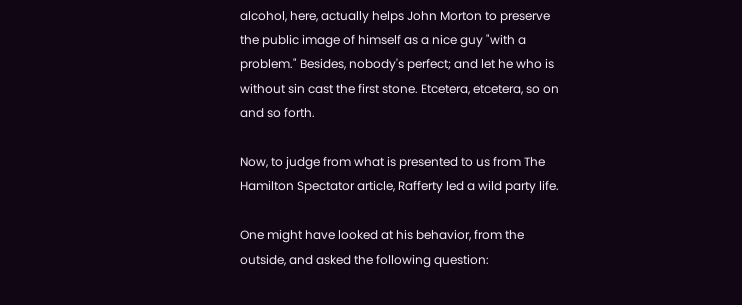alcohol, here, actually helps John Morton to preserve the public image of himself as a nice guy "with a problem." Besides, nobody's perfect; and let he who is without sin cast the first stone. Etcetera, etcetera, so on and so forth.

Now, to judge from what is presented to us from The Hamilton Spectator article, Rafferty led a wild party life.

One might have looked at his behavior, from the outside, and asked the following question: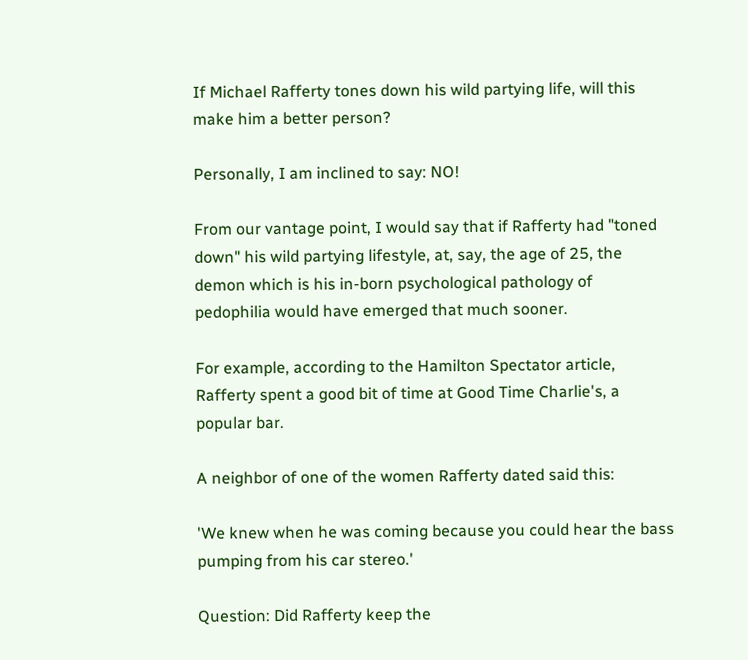If Michael Rafferty tones down his wild partying life, will this make him a better person?

Personally, I am inclined to say: NO!

From our vantage point, I would say that if Rafferty had "toned down" his wild partying lifestyle, at, say, the age of 25, the demon which is his in-born psychological pathology of pedophilia would have emerged that much sooner.

For example, according to the Hamilton Spectator article, Rafferty spent a good bit of time at Good Time Charlie's, a popular bar.

A neighbor of one of the women Rafferty dated said this:

'We knew when he was coming because you could hear the bass pumping from his car stereo.'

Question: Did Rafferty keep the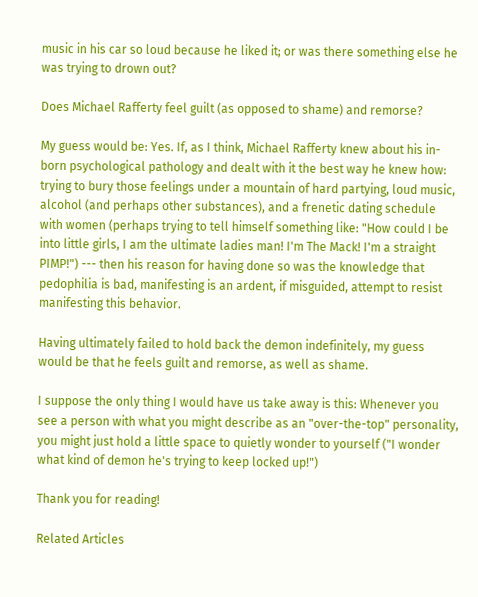music in his car so loud because he liked it; or was there something else he was trying to drown out?

Does Michael Rafferty feel guilt (as opposed to shame) and remorse?

My guess would be: Yes. If, as I think, Michael Rafferty knew about his in-born psychological pathology and dealt with it the best way he knew how: trying to bury those feelings under a mountain of hard partying, loud music, alcohol (and perhaps other substances), and a frenetic dating schedule with women (perhaps trying to tell himself something like: "How could I be into little girls, I am the ultimate ladies man! I'm The Mack! I'm a straight PIMP!") --- then his reason for having done so was the knowledge that pedophilia is bad, manifesting is an ardent, if misguided, attempt to resist manifesting this behavior.

Having ultimately failed to hold back the demon indefinitely, my guess would be that he feels guilt and remorse, as well as shame.

I suppose the only thing I would have us take away is this: Whenever you see a person with what you might describe as an "over-the-top" personality, you might just hold a little space to quietly wonder to yourself ("I wonder what kind of demon he's trying to keep locked up!")

Thank you for reading!

Related Articles